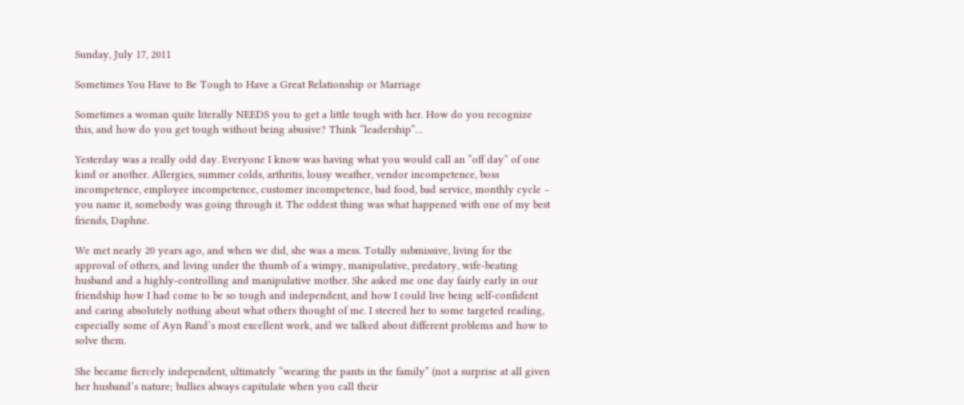Sunday, July 17, 2011

Sometimes You Have to Be Tough to Have a Great Relationship or Marriage

Sometimes a woman quite literally NEEDS you to get a little tough with her. How do you recognize this, and how do you get tough without being abusive? Think “leadership”…

Yesterday was a really odd day. Everyone I know was having what you would call an “off day” of one kind or another. Allergies, summer colds, arthritis, lousy weather, vendor incompetence, boss incompetence, employee incompetence, customer incompetence, bad food, bad service, monthly cycle – you name it, somebody was going through it. The oddest thing was what happened with one of my best friends, Daphne.

We met nearly 20 years ago, and when we did, she was a mess. Totally submissive, living for the approval of others, and living under the thumb of a wimpy, manipulative, predatory, wife-beating husband and a highly-controlling and manipulative mother. She asked me one day fairly early in our friendship how I had come to be so tough and independent, and how I could live being self-confident and caring absolutely nothing about what others thought of me. I steered her to some targeted reading, especially some of Ayn Rand’s most excellent work, and we talked about different problems and how to solve them.

She became fiercely independent, ultimately “wearing the pants in the family” (not a surprise at all given her husband’s nature; bullies always capitulate when you call their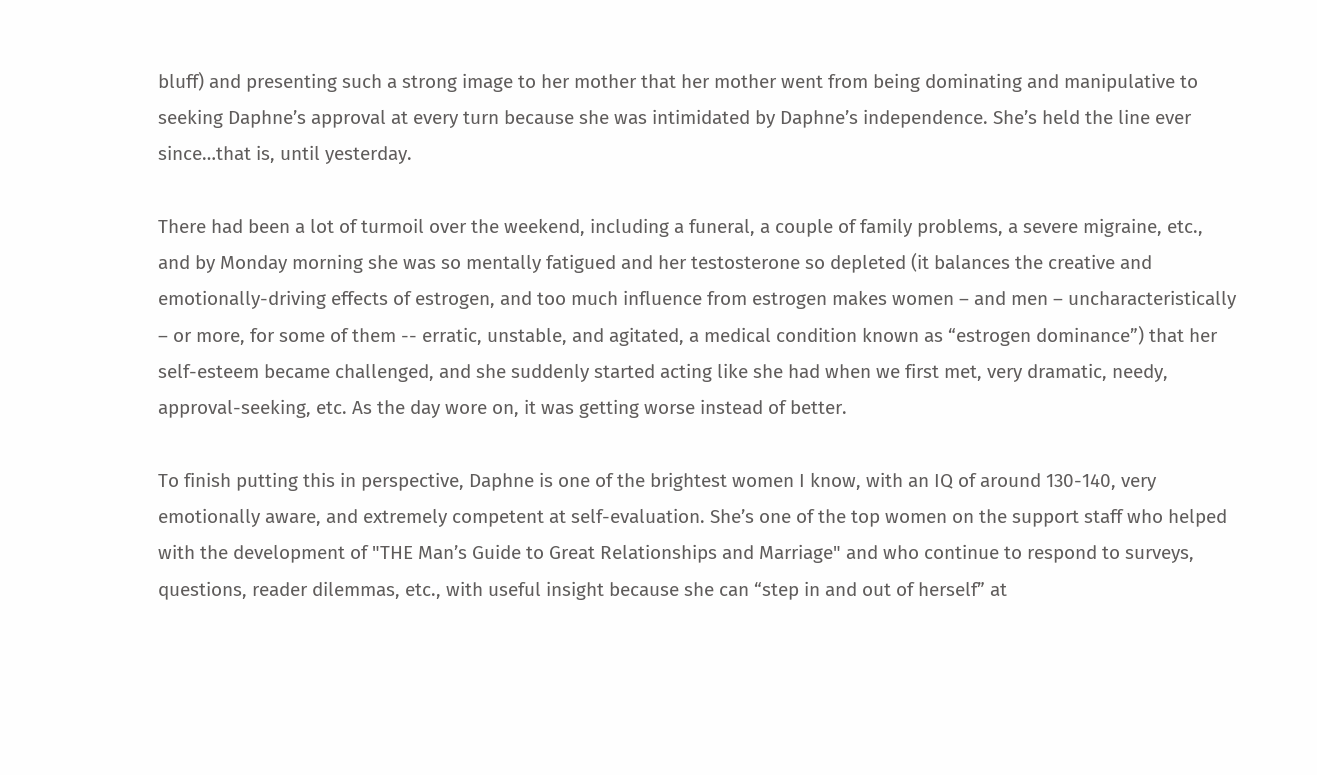bluff) and presenting such a strong image to her mother that her mother went from being dominating and manipulative to seeking Daphne’s approval at every turn because she was intimidated by Daphne’s independence. She’s held the line ever since…that is, until yesterday.

There had been a lot of turmoil over the weekend, including a funeral, a couple of family problems, a severe migraine, etc., and by Monday morning she was so mentally fatigued and her testosterone so depleted (it balances the creative and emotionally-driving effects of estrogen, and too much influence from estrogen makes women – and men – uncharacteristically – or more, for some of them -- erratic, unstable, and agitated, a medical condition known as “estrogen dominance”) that her self-esteem became challenged, and she suddenly started acting like she had when we first met, very dramatic, needy, approval-seeking, etc. As the day wore on, it was getting worse instead of better.

To finish putting this in perspective, Daphne is one of the brightest women I know, with an IQ of around 130-140, very emotionally aware, and extremely competent at self-evaluation. She’s one of the top women on the support staff who helped with the development of "THE Man’s Guide to Great Relationships and Marriage" and who continue to respond to surveys, questions, reader dilemmas, etc., with useful insight because she can “step in and out of herself” at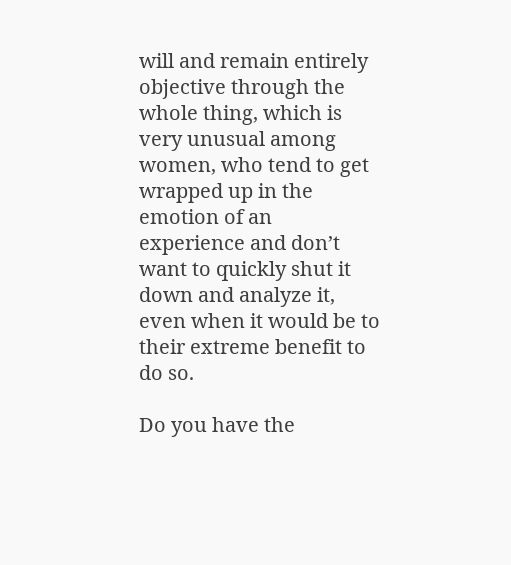will and remain entirely objective through the whole thing, which is very unusual among women, who tend to get wrapped up in the emotion of an experience and don’t want to quickly shut it down and analyze it, even when it would be to their extreme benefit to do so.

Do you have the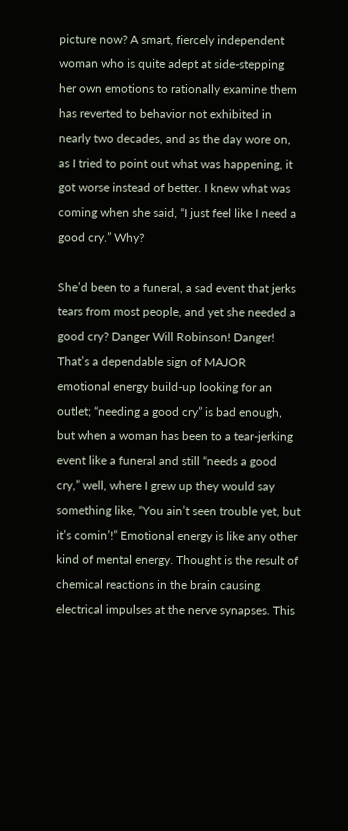picture now? A smart, fiercely independent woman who is quite adept at side-stepping her own emotions to rationally examine them has reverted to behavior not exhibited in nearly two decades, and as the day wore on, as I tried to point out what was happening, it got worse instead of better. I knew what was coming when she said, “I just feel like I need a good cry.” Why?

She’d been to a funeral, a sad event that jerks tears from most people, and yet she needed a good cry? Danger Will Robinson! Danger! That’s a dependable sign of MAJOR emotional energy build-up looking for an outlet; “needing a good cry” is bad enough, but when a woman has been to a tear-jerking event like a funeral and still “needs a good cry,” well, where I grew up they would say something like, “You ain’t seen trouble yet, but it’s comin’!” Emotional energy is like any other kind of mental energy. Thought is the result of chemical reactions in the brain causing electrical impulses at the nerve synapses. This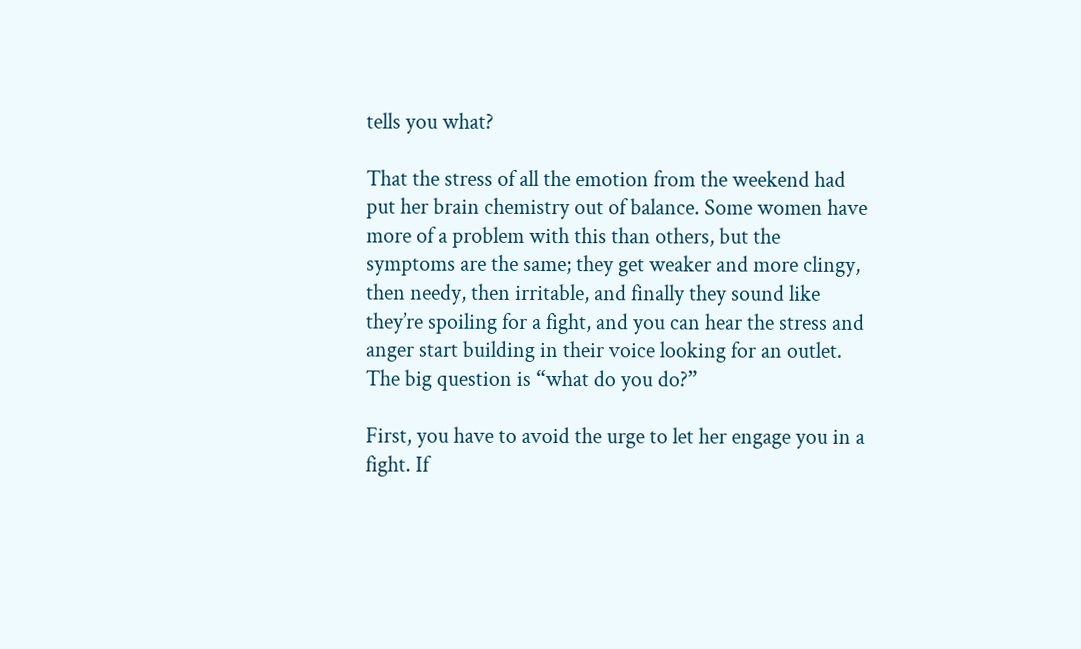tells you what?

That the stress of all the emotion from the weekend had put her brain chemistry out of balance. Some women have more of a problem with this than others, but the symptoms are the same; they get weaker and more clingy, then needy, then irritable, and finally they sound like they’re spoiling for a fight, and you can hear the stress and anger start building in their voice looking for an outlet. The big question is “what do you do?”

First, you have to avoid the urge to let her engage you in a fight. If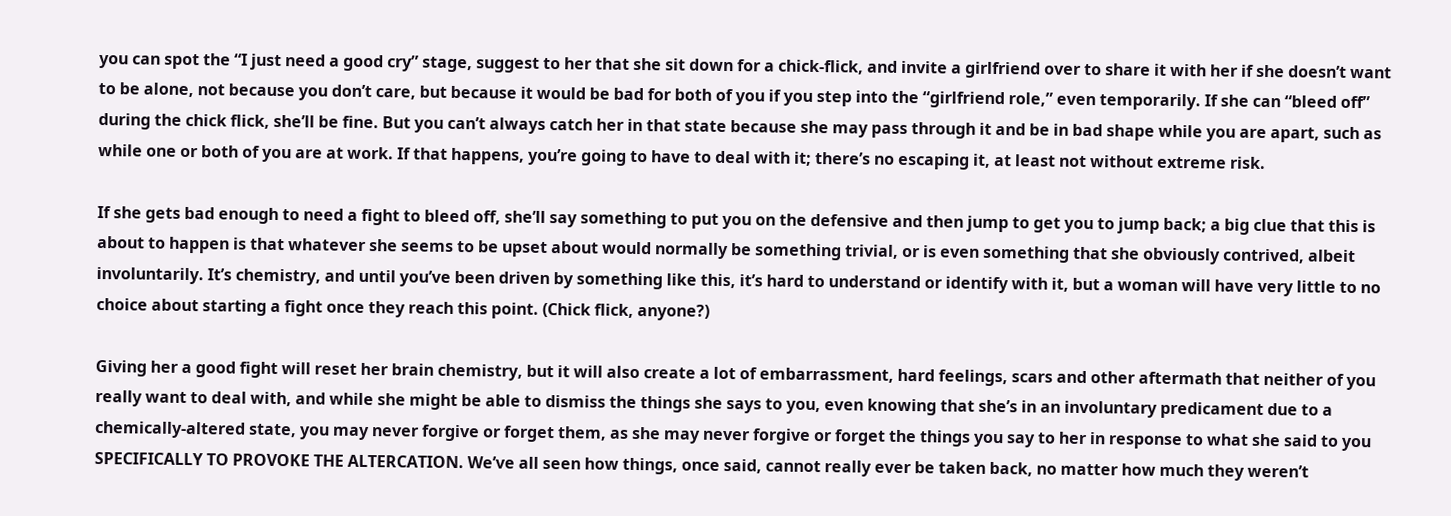you can spot the “I just need a good cry” stage, suggest to her that she sit down for a chick-flick, and invite a girlfriend over to share it with her if she doesn’t want to be alone, not because you don’t care, but because it would be bad for both of you if you step into the “girlfriend role,” even temporarily. If she can “bleed off” during the chick flick, she’ll be fine. But you can’t always catch her in that state because she may pass through it and be in bad shape while you are apart, such as while one or both of you are at work. If that happens, you’re going to have to deal with it; there’s no escaping it, at least not without extreme risk.

If she gets bad enough to need a fight to bleed off, she’ll say something to put you on the defensive and then jump to get you to jump back; a big clue that this is about to happen is that whatever she seems to be upset about would normally be something trivial, or is even something that she obviously contrived, albeit involuntarily. It’s chemistry, and until you’ve been driven by something like this, it’s hard to understand or identify with it, but a woman will have very little to no choice about starting a fight once they reach this point. (Chick flick, anyone?)

Giving her a good fight will reset her brain chemistry, but it will also create a lot of embarrassment, hard feelings, scars and other aftermath that neither of you really want to deal with, and while she might be able to dismiss the things she says to you, even knowing that she’s in an involuntary predicament due to a chemically-altered state, you may never forgive or forget them, as she may never forgive or forget the things you say to her in response to what she said to you SPECIFICALLY TO PROVOKE THE ALTERCATION. We’ve all seen how things, once said, cannot really ever be taken back, no matter how much they weren’t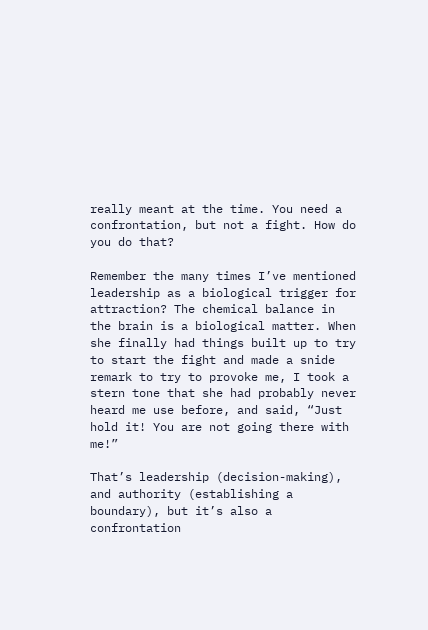really meant at the time. You need a confrontation, but not a fight. How do you do that?

Remember the many times I’ve mentioned leadership as a biological trigger for attraction? The chemical balance in the brain is a biological matter. When she finally had things built up to try to start the fight and made a snide remark to try to provoke me, I took a stern tone that she had probably never heard me use before, and said, “Just hold it! You are not going there with me!”

That’s leadership (decision-making), and authority (establishing a boundary), but it’s also a confrontation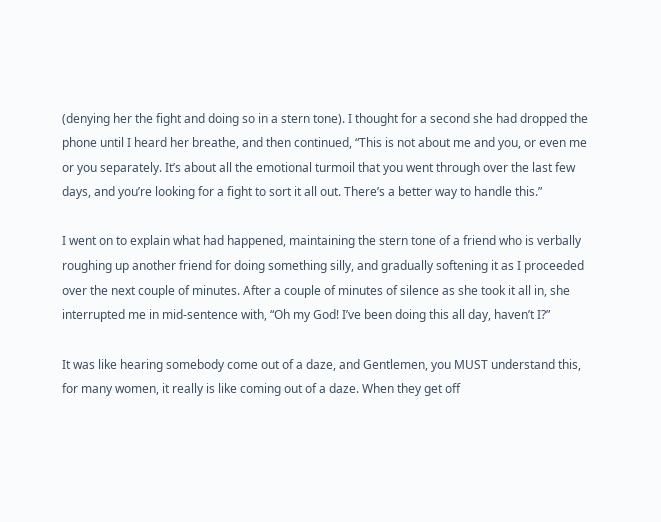(denying her the fight and doing so in a stern tone). I thought for a second she had dropped the phone until I heard her breathe, and then continued, “This is not about me and you, or even me or you separately. It’s about all the emotional turmoil that you went through over the last few days, and you’re looking for a fight to sort it all out. There’s a better way to handle this.”

I went on to explain what had happened, maintaining the stern tone of a friend who is verbally roughing up another friend for doing something silly, and gradually softening it as I proceeded over the next couple of minutes. After a couple of minutes of silence as she took it all in, she interrupted me in mid-sentence with, “Oh my God! I’ve been doing this all day, haven’t I?”

It was like hearing somebody come out of a daze, and Gentlemen, you MUST understand this, for many women, it really is like coming out of a daze. When they get off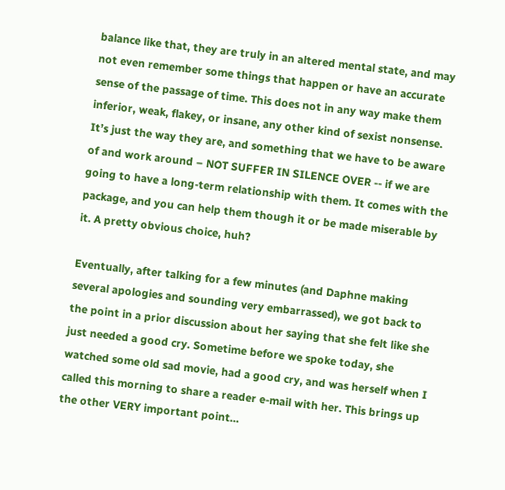balance like that, they are truly in an altered mental state, and may not even remember some things that happen or have an accurate sense of the passage of time. This does not in any way make them inferior, weak, flakey, or insane, any other kind of sexist nonsense. It’s just the way they are, and something that we have to be aware of and work around – NOT SUFFER IN SILENCE OVER -- if we are going to have a long-term relationship with them. It comes with the package, and you can help them though it or be made miserable by it. A pretty obvious choice, huh?

Eventually, after talking for a few minutes (and Daphne making several apologies and sounding very embarrassed), we got back to the point in a prior discussion about her saying that she felt like she just needed a good cry. Sometime before we spoke today, she watched some old sad movie, had a good cry, and was herself when I called this morning to share a reader e-mail with her. This brings up the other VERY important point…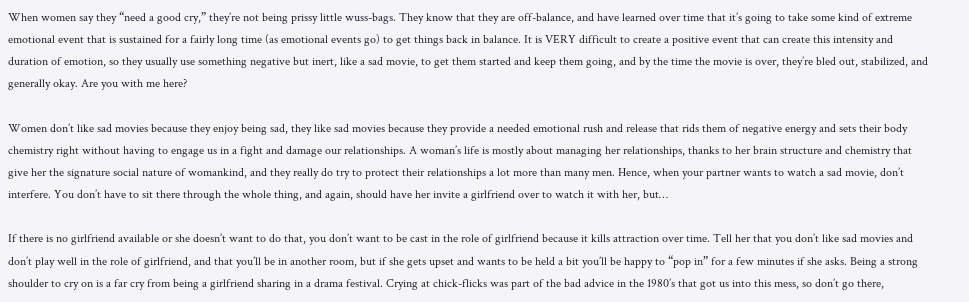When women say they “need a good cry,” they’re not being prissy little wuss-bags. They know that they are off-balance, and have learned over time that it’s going to take some kind of extreme emotional event that is sustained for a fairly long time (as emotional events go) to get things back in balance. It is VERY difficult to create a positive event that can create this intensity and duration of emotion, so they usually use something negative but inert, like a sad movie, to get them started and keep them going, and by the time the movie is over, they’re bled out, stabilized, and generally okay. Are you with me here?

Women don’t like sad movies because they enjoy being sad, they like sad movies because they provide a needed emotional rush and release that rids them of negative energy and sets their body chemistry right without having to engage us in a fight and damage our relationships. A woman’s life is mostly about managing her relationships, thanks to her brain structure and chemistry that give her the signature social nature of womankind, and they really do try to protect their relationships a lot more than many men. Hence, when your partner wants to watch a sad movie, don’t interfere. You don’t have to sit there through the whole thing, and again, should have her invite a girlfriend over to watch it with her, but…

If there is no girlfriend available or she doesn’t want to do that, you don’t want to be cast in the role of girlfriend because it kills attraction over time. Tell her that you don’t like sad movies and don’t play well in the role of girlfriend, and that you’ll be in another room, but if she gets upset and wants to be held a bit you’ll be happy to “pop in” for a few minutes if she asks. Being a strong shoulder to cry on is a far cry from being a girlfriend sharing in a drama festival. Crying at chick-flicks was part of the bad advice in the 1980’s that got us into this mess, so don’t go there,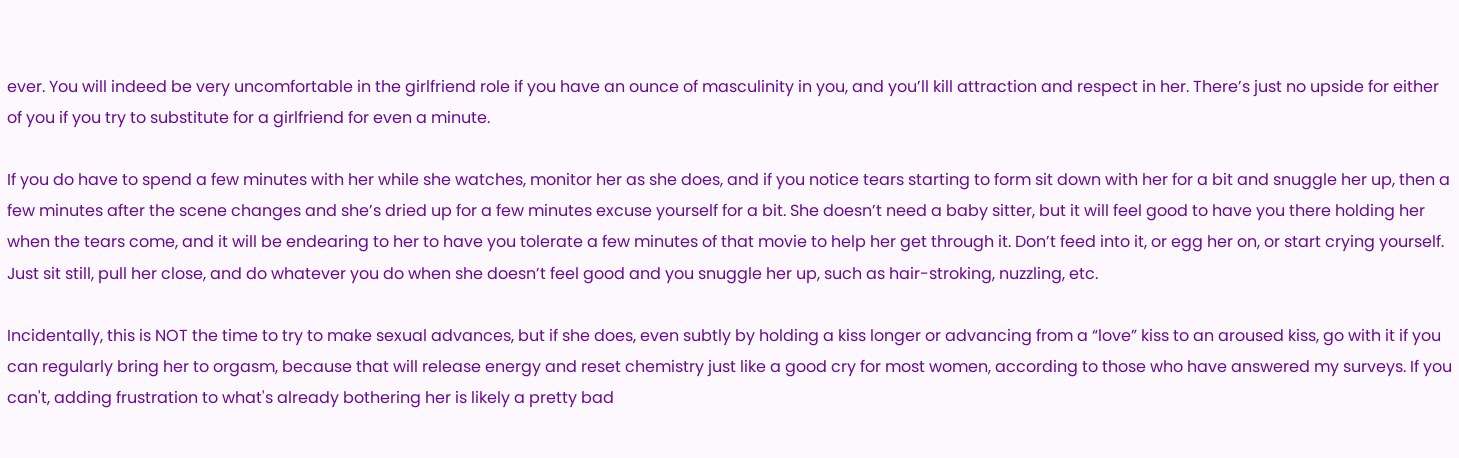ever. You will indeed be very uncomfortable in the girlfriend role if you have an ounce of masculinity in you, and you’ll kill attraction and respect in her. There’s just no upside for either of you if you try to substitute for a girlfriend for even a minute.

If you do have to spend a few minutes with her while she watches, monitor her as she does, and if you notice tears starting to form sit down with her for a bit and snuggle her up, then a few minutes after the scene changes and she’s dried up for a few minutes excuse yourself for a bit. She doesn’t need a baby sitter, but it will feel good to have you there holding her when the tears come, and it will be endearing to her to have you tolerate a few minutes of that movie to help her get through it. Don’t feed into it, or egg her on, or start crying yourself. Just sit still, pull her close, and do whatever you do when she doesn’t feel good and you snuggle her up, such as hair-stroking, nuzzling, etc.

Incidentally, this is NOT the time to try to make sexual advances, but if she does, even subtly by holding a kiss longer or advancing from a “love” kiss to an aroused kiss, go with it if you can regularly bring her to orgasm, because that will release energy and reset chemistry just like a good cry for most women, according to those who have answered my surveys. If you can't, adding frustration to what's already bothering her is likely a pretty bad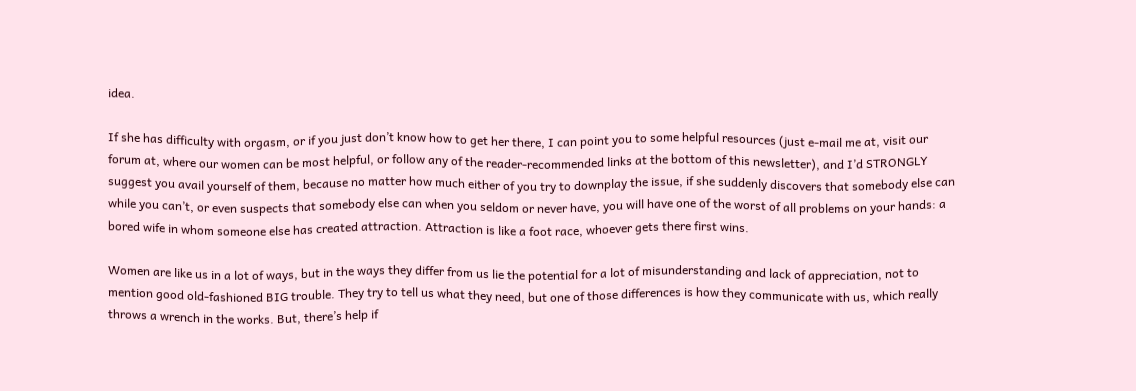idea.

If she has difficulty with orgasm, or if you just don’t know how to get her there, I can point you to some helpful resources (just e-mail me at, visit our forum at, where our women can be most helpful, or follow any of the reader-recommended links at the bottom of this newsletter), and I’d STRONGLY suggest you avail yourself of them, because no matter how much either of you try to downplay the issue, if she suddenly discovers that somebody else can while you can’t, or even suspects that somebody else can when you seldom or never have, you will have one of the worst of all problems on your hands: a bored wife in whom someone else has created attraction. Attraction is like a foot race, whoever gets there first wins.

Women are like us in a lot of ways, but in the ways they differ from us lie the potential for a lot of misunderstanding and lack of appreciation, not to mention good old-fashioned BIG trouble. They try to tell us what they need, but one of those differences is how they communicate with us, which really throws a wrench in the works. But, there’s help if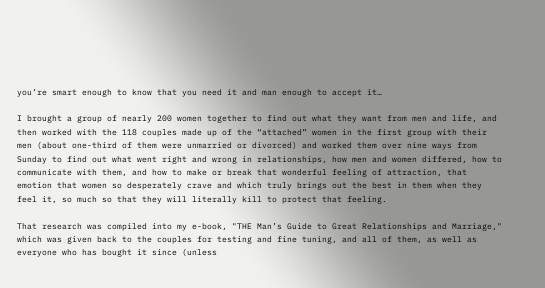you’re smart enough to know that you need it and man enough to accept it…

I brought a group of nearly 200 women together to find out what they want from men and life, and then worked with the 118 couples made up of the “attached” women in the first group with their men (about one-third of them were unmarried or divorced) and worked them over nine ways from Sunday to find out what went right and wrong in relationships, how men and women differed, how to communicate with them, and how to make or break that wonderful feeling of attraction, that emotion that women so desperately crave and which truly brings out the best in them when they feel it, so much so that they will literally kill to protect that feeling.

That research was compiled into my e-book, "THE Man’s Guide to Great Relationships and Marriage," which was given back to the couples for testing and fine tuning, and all of them, as well as everyone who has bought it since (unless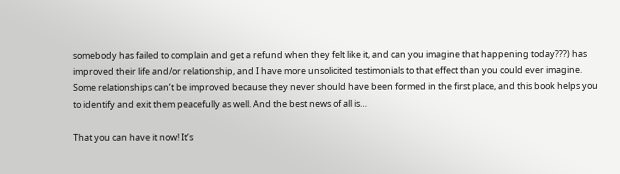somebody has failed to complain and get a refund when they felt like it, and can you imagine that happening today???) has improved their life and/or relationship, and I have more unsolicited testimonials to that effect than you could ever imagine. Some relationships can’t be improved because they never should have been formed in the first place, and this book helps you to identify and exit them peacefully as well. And the best news of all is…

That you can have it now! It’s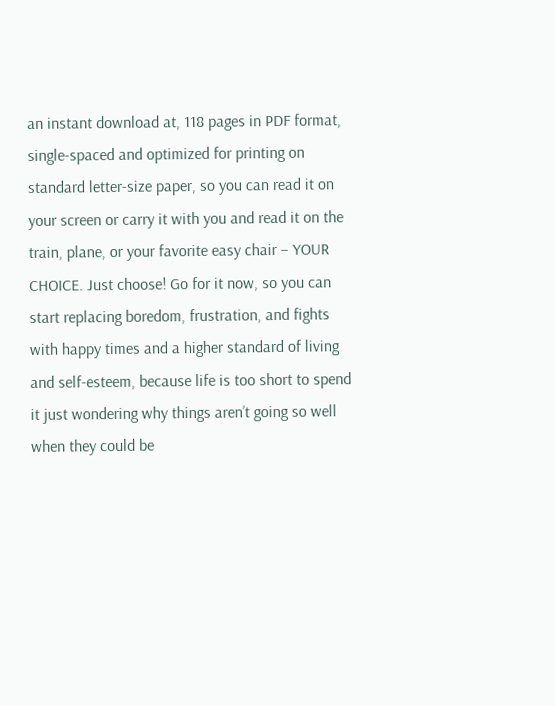an instant download at, 118 pages in PDF format, single-spaced and optimized for printing on standard letter-size paper, so you can read it on your screen or carry it with you and read it on the train, plane, or your favorite easy chair – YOUR CHOICE. Just choose! Go for it now, so you can start replacing boredom, frustration, and fights with happy times and a higher standard of living and self-esteem, because life is too short to spend it just wondering why things aren’t going so well when they could be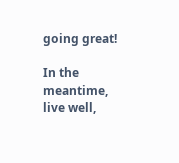going great!

In the meantime, live well,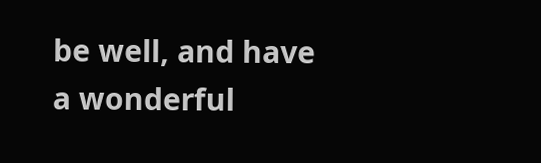be well, and have a wonderful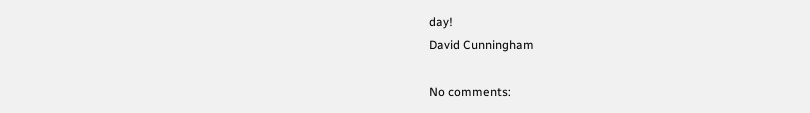day!
David Cunningham

No comments: